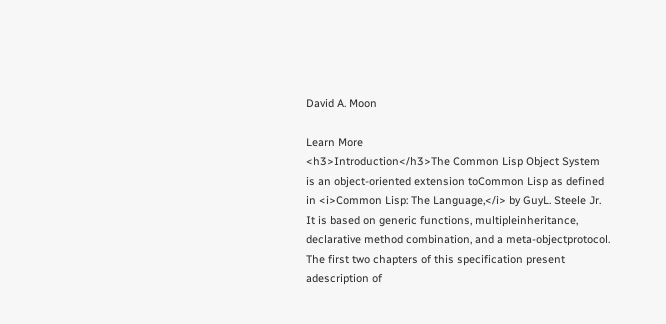David A. Moon

Learn More
<h3>Introduction</h3>The Common Lisp Object System is an object-oriented extension toCommon Lisp as defined in <i>Common Lisp: The Language,</i> by GuyL. Steele Jr. It is based on generic functions, multipleinheritance, declarative method combination, and a meta-objectprotocol. The first two chapters of this specification present adescription of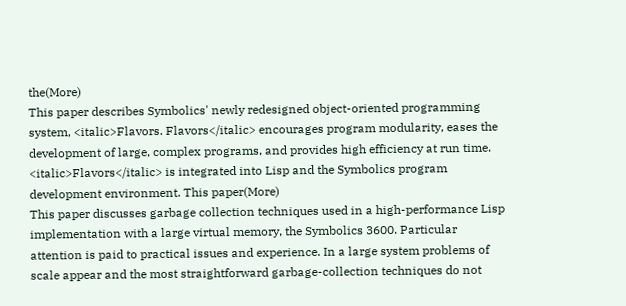the(More)
This paper describes Symbolics' newly redesigned object-oriented programming system, <italic>Flavors. Flavors</italic> encourages program modularity, eases the development of large, complex programs, and provides high efficiency at run time. <italic>Flavors</italic> is integrated into Lisp and the Symbolics program development environment. This paper(More)
This paper discusses garbage collection techniques used in a high-performance Lisp implementation with a large virtual memory, the Symbolics 3600. Particular attention is paid to practical issues and experience. In a large system problems of scale appear and the most straightforward garbage-collection techniques do not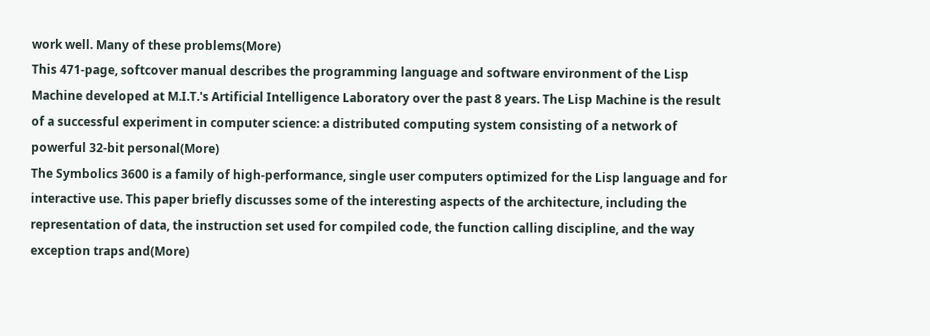work well. Many of these problems(More)
This 471-page, softcover manual describes the programming language and software environment of the Lisp Machine developed at M.I.T.'s Artificial Intelligence Laboratory over the past 8 years. The Lisp Machine is the result of a successful experiment in computer science: a distributed computing system consisting of a network of powerful 32-bit personal(More)
The Symbolics 3600 is a family of high-performance, single user computers optimized for the Lisp language and for interactive use. This paper briefly discusses some of the interesting aspects of the architecture, including the representation of data, the instruction set used for compiled code, the function calling discipline, and the way exception traps and(More)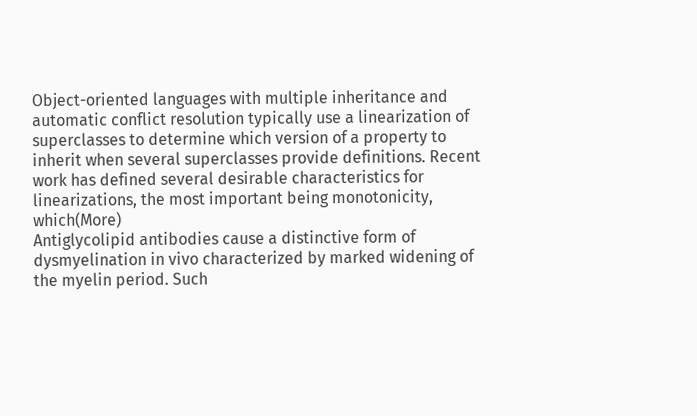Object-oriented languages with multiple inheritance and automatic conflict resolution typically use a linearization of superclasses to determine which version of a property to inherit when several superclasses provide definitions. Recent work has defined several desirable characteristics for linearizations, the most important being monotonicity, which(More)
Antiglycolipid antibodies cause a distinctive form of dysmyelination in vivo characterized by marked widening of the myelin period. Such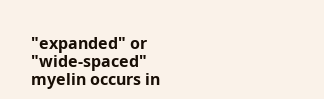"expanded" or "wide-spaced" myelin occurs in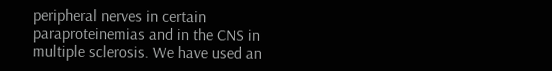peripheral nerves in certain paraproteinemias and in the CNS in multiple sclerosis. We have used an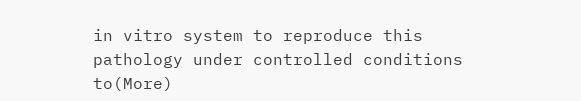in vitro system to reproduce this pathology under controlled conditions to(More)